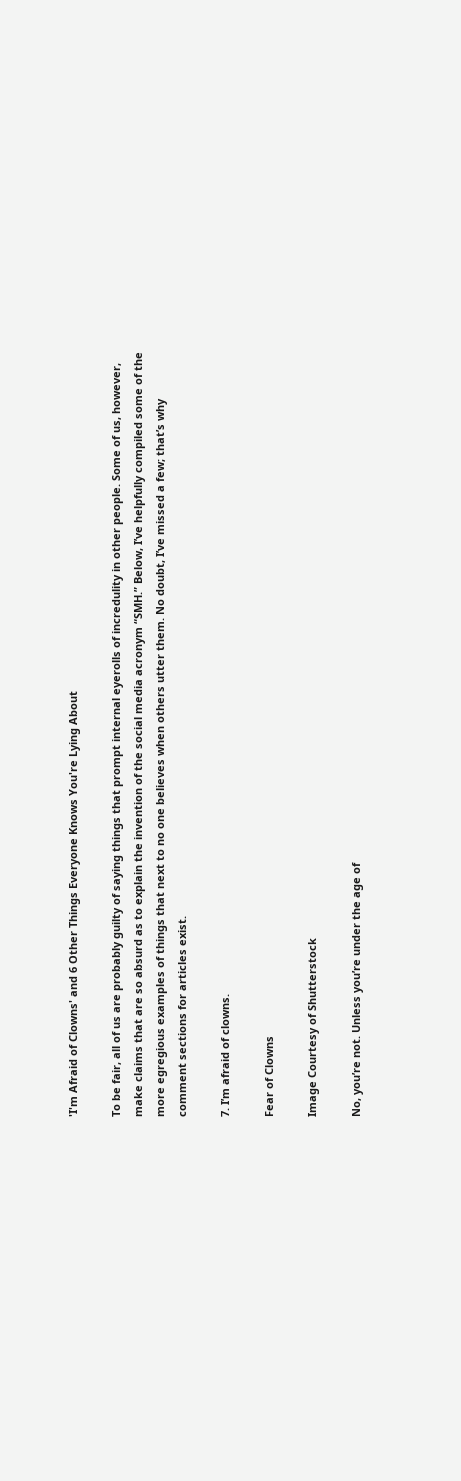'I'm Afraid of Clowns' and 6 Other Things Everyone Knows You're Lying About

To be fair, all of us are probably guilty of saying things that prompt internal eyerolls of incredulity in other people. Some of us, however, make claims that are so absurd as to explain the invention of the social media acronym “SMH.” Below, I’ve helpfully compiled some of the more egregious examples of things that next to no one believes when others utter them. No doubt, I’ve missed a few; that’s why comment sections for articles exist.

7. I’m afraid of clowns.

Fear of Clowns

Image Courtesy of Shutterstock

No, you’re not. Unless you’re under the age of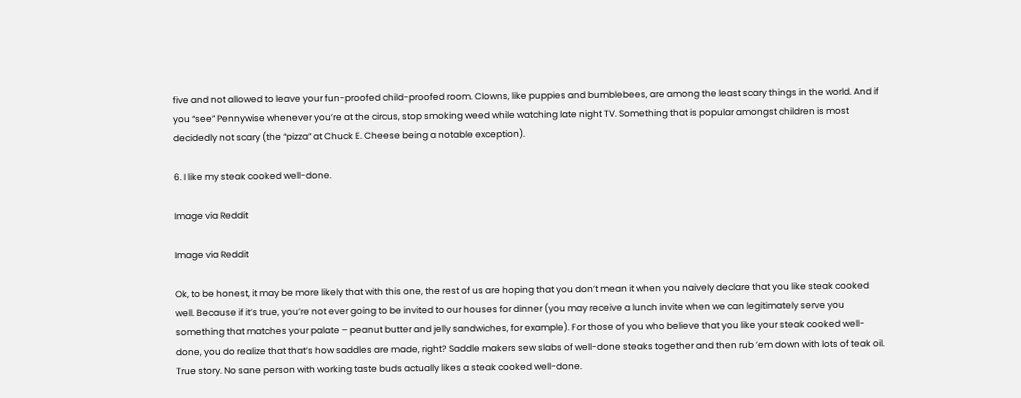five and not allowed to leave your fun-proofed child-proofed room. Clowns, like puppies and bumblebees, are among the least scary things in the world. And if you “see” Pennywise whenever you’re at the circus, stop smoking weed while watching late night TV. Something that is popular amongst children is most decidedly not scary (the “pizza” at Chuck E. Cheese being a notable exception).

6. I like my steak cooked well-done.

Image via Reddit

Image via Reddit

Ok, to be honest, it may be more likely that with this one, the rest of us are hoping that you don’t mean it when you naively declare that you like steak cooked well. Because if it’s true, you’re not ever going to be invited to our houses for dinner (you may receive a lunch invite when we can legitimately serve you something that matches your palate – peanut butter and jelly sandwiches, for example). For those of you who believe that you like your steak cooked well-done, you do realize that that’s how saddles are made, right? Saddle makers sew slabs of well-done steaks together and then rub ’em down with lots of teak oil. True story. No sane person with working taste buds actually likes a steak cooked well-done.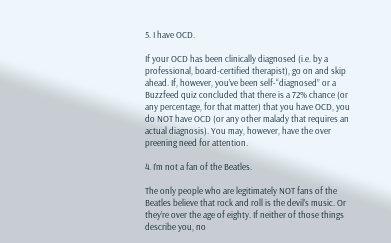5. I have OCD.

If your OCD has been clinically diagnosed (i.e. by a professional, board-certified therapist), go on and skip ahead. If, however, you’ve been self-“diagnosed” or a Buzzfeed quiz concluded that there is a 72% chance (or any percentage, for that matter) that you have OCD, you do NOT have OCD (or any other malady that requires an actual diagnosis). You may, however, have the over preening need for attention.

4. I’m not a fan of the Beatles.

The only people who are legitimately NOT fans of the Beatles believe that rock and roll is the devil’s music. Or they’re over the age of eighty. If neither of those things describe you, no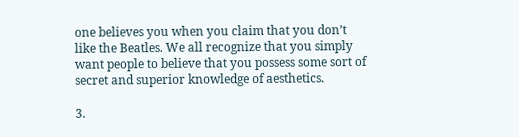one believes you when you claim that you don’t like the Beatles. We all recognize that you simply want people to believe that you possess some sort of secret and superior knowledge of aesthetics.

3.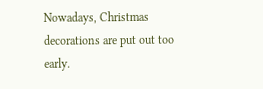Nowadays, Christmas decorations are put out too early.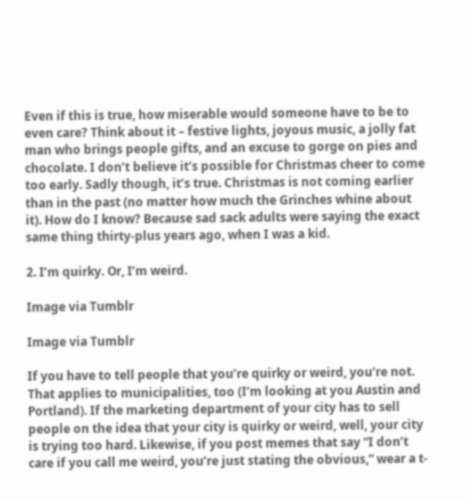Even if this is true, how miserable would someone have to be to even care? Think about it – festive lights, joyous music, a jolly fat man who brings people gifts, and an excuse to gorge on pies and chocolate. I don’t believe it’s possible for Christmas cheer to come too early. Sadly though, it’s true. Christmas is not coming earlier than in the past (no matter how much the Grinches whine about it). How do I know? Because sad sack adults were saying the exact same thing thirty-plus years ago, when I was a kid.

2. I’m quirky. Or, I’m weird.

Image via Tumblr

Image via Tumblr

If you have to tell people that you’re quirky or weird, you’re not. That applies to municipalities, too (I’m looking at you Austin and Portland). If the marketing department of your city has to sell people on the idea that your city is quirky or weird, well, your city is trying too hard. Likewise, if you post memes that say “I don’t care if you call me weird, you’re just stating the obvious,” wear a t-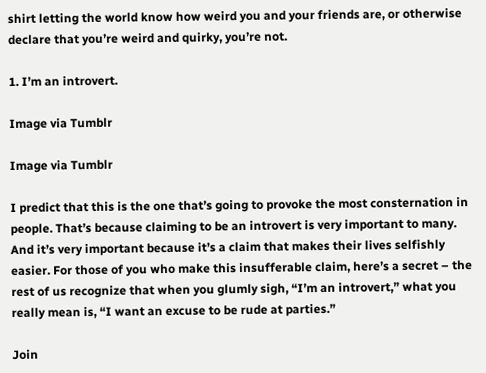shirt letting the world know how weird you and your friends are, or otherwise declare that you’re weird and quirky, you’re not.

1. I’m an introvert.

Image via Tumblr

Image via Tumblr

I predict that this is the one that’s going to provoke the most consternation in people. That’s because claiming to be an introvert is very important to many. And it’s very important because it’s a claim that makes their lives selfishly easier. For those of you who make this insufferable claim, here’s a secret – the rest of us recognize that when you glumly sigh, “I’m an introvert,” what you really mean is, “I want an excuse to be rude at parties.”

Join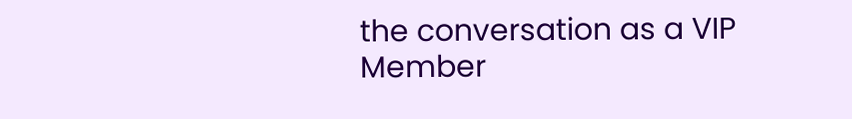the conversation as a VIP Member